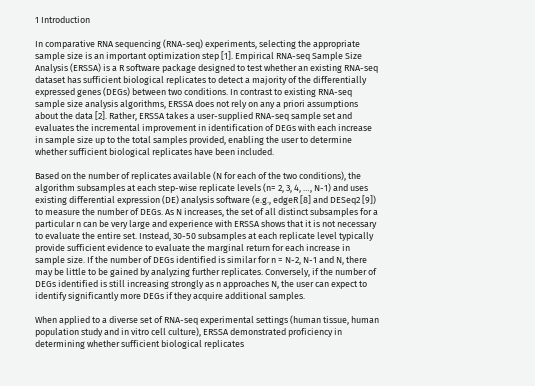1 Introduction

In comparative RNA sequencing (RNA-seq) experiments, selecting the appropriate sample size is an important optimization step [1]. Empirical RNA-seq Sample Size Analysis (ERSSA) is a R software package designed to test whether an existing RNA-seq dataset has sufficient biological replicates to detect a majority of the differentially expressed genes (DEGs) between two conditions. In contrast to existing RNA-seq sample size analysis algorithms, ERSSA does not rely on any a priori assumptions about the data [2]. Rather, ERSSA takes a user-supplied RNA-seq sample set and evaluates the incremental improvement in identification of DEGs with each increase in sample size up to the total samples provided, enabling the user to determine whether sufficient biological replicates have been included.

Based on the number of replicates available (N for each of the two conditions), the algorithm subsamples at each step-wise replicate levels (n= 2, 3, 4, …, N-1) and uses existing differential expression (DE) analysis software (e.g., edgeR [8] and DESeq2 [9]) to measure the number of DEGs. As N increases, the set of all distinct subsamples for a particular n can be very large and experience with ERSSA shows that it is not necessary to evaluate the entire set. Instead, 30-50 subsamples at each replicate level typically provide sufficient evidence to evaluate the marginal return for each increase in sample size. If the number of DEGs identified is similar for n = N-2, N-1 and N, there may be little to be gained by analyzing further replicates. Conversely, if the number of DEGs identified is still increasing strongly as n approaches N, the user can expect to identify significantly more DEGs if they acquire additional samples.

When applied to a diverse set of RNA-seq experimental settings (human tissue, human population study and in vitro cell culture), ERSSA demonstrated proficiency in determining whether sufficient biological replicates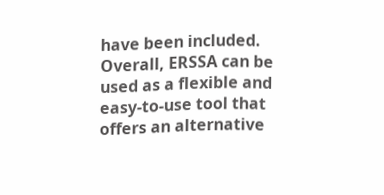have been included. Overall, ERSSA can be used as a flexible and easy-to-use tool that offers an alternative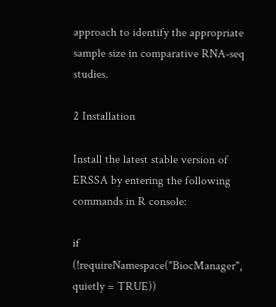approach to identify the appropriate sample size in comparative RNA-seq studies.

2 Installation

Install the latest stable version of ERSSA by entering the following commands in R console:

if (!requireNamespace("BiocManager", quietly = TRUE))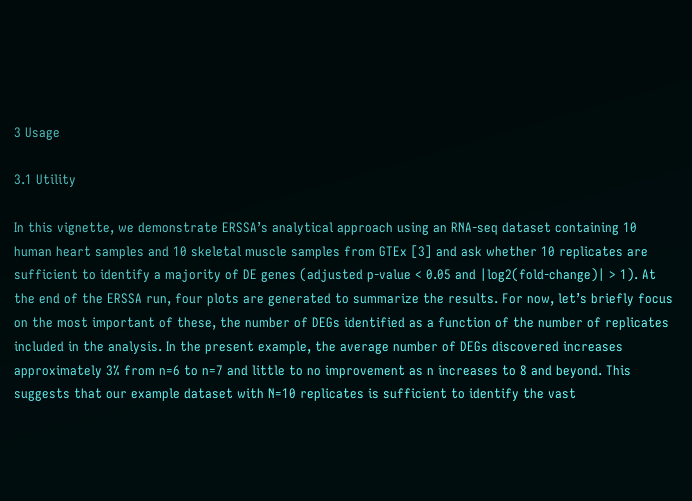3 Usage

3.1 Utility

In this vignette, we demonstrate ERSSA’s analytical approach using an RNA-seq dataset containing 10 human heart samples and 10 skeletal muscle samples from GTEx [3] and ask whether 10 replicates are sufficient to identify a majority of DE genes (adjusted p-value < 0.05 and |log2(fold-change)| > 1). At the end of the ERSSA run, four plots are generated to summarize the results. For now, let’s briefly focus on the most important of these, the number of DEGs identified as a function of the number of replicates included in the analysis. In the present example, the average number of DEGs discovered increases approximately 3% from n=6 to n=7 and little to no improvement as n increases to 8 and beyond. This suggests that our example dataset with N=10 replicates is sufficient to identify the vast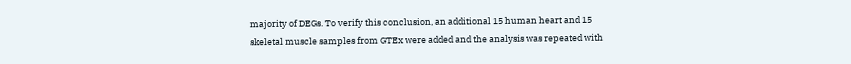majority of DEGs. To verify this conclusion, an additional 15 human heart and 15 skeletal muscle samples from GTEx were added and the analysis was repeated with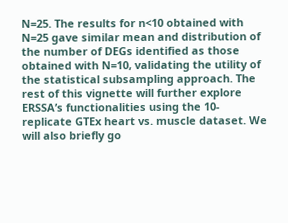N=25. The results for n<10 obtained with N=25 gave similar mean and distribution of the number of DEGs identified as those obtained with N=10, validating the utility of the statistical subsampling approach. The rest of this vignette will further explore ERSSA’s functionalities using the 10-replicate GTEx heart vs. muscle dataset. We will also briefly go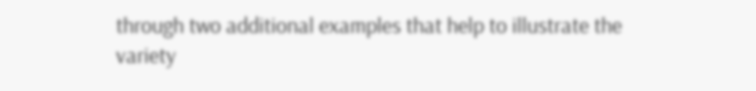through two additional examples that help to illustrate the variety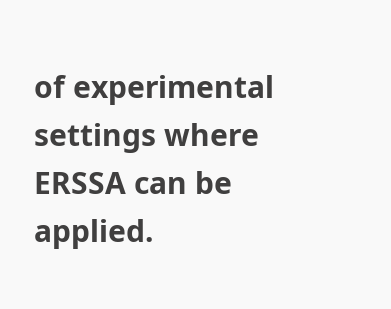of experimental settings where ERSSA can be applied.